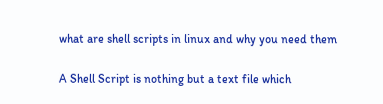what are shell scripts in linux and why you need them

A Shell Script is nothing but a text file which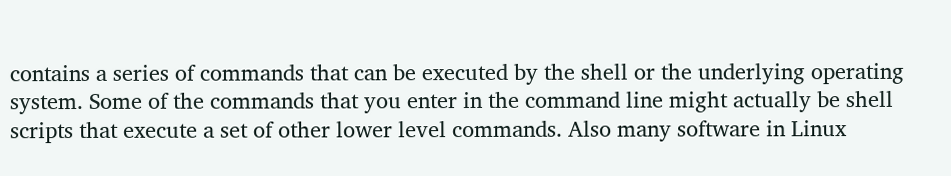contains a series of commands that can be executed by the shell or the underlying operating system. Some of the commands that you enter in the command line might actually be shell scripts that execute a set of other lower level commands. Also many software in Linux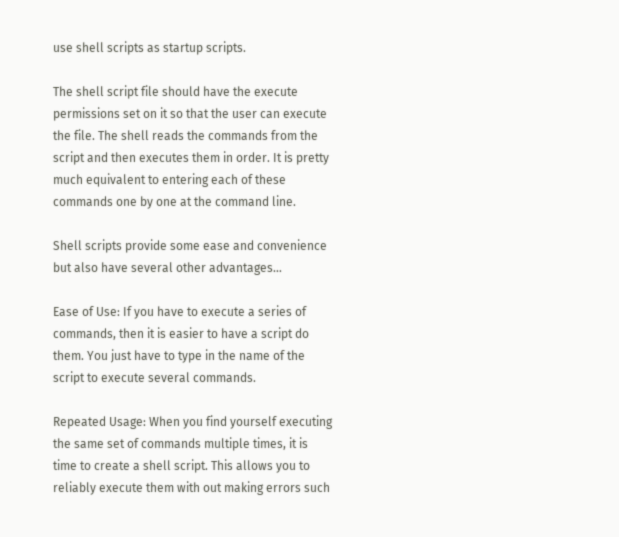use shell scripts as startup scripts.

The shell script file should have the execute permissions set on it so that the user can execute the file. The shell reads the commands from the script and then executes them in order. It is pretty much equivalent to entering each of these commands one by one at the command line.

Shell scripts provide some ease and convenience but also have several other advantages…

Ease of Use: If you have to execute a series of commands, then it is easier to have a script do them. You just have to type in the name of the script to execute several commands.

Repeated Usage: When you find yourself executing the same set of commands multiple times, it is time to create a shell script. This allows you to reliably execute them with out making errors such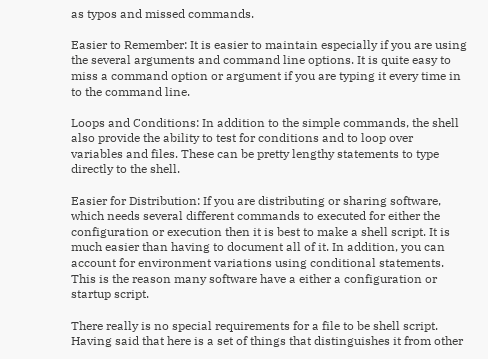as typos and missed commands.

Easier to Remember: It is easier to maintain especially if you are using the several arguments and command line options. It is quite easy to miss a command option or argument if you are typing it every time in to the command line.

Loops and Conditions: In addition to the simple commands, the shell also provide the ability to test for conditions and to loop over variables and files. These can be pretty lengthy statements to type directly to the shell.

Easier for Distribution: If you are distributing or sharing software, which needs several different commands to executed for either the configuration or execution then it is best to make a shell script. It is much easier than having to document all of it. In addition, you can account for environment variations using conditional statements. This is the reason many software have a either a configuration or startup script.

There really is no special requirements for a file to be shell script. Having said that here is a set of things that distinguishes it from other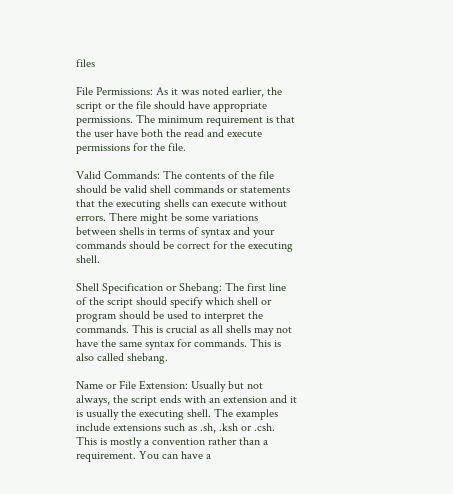files

File Permissions: As it was noted earlier, the script or the file should have appropriate permissions. The minimum requirement is that the user have both the read and execute permissions for the file.

Valid Commands: The contents of the file should be valid shell commands or statements that the executing shells can execute without errors. There might be some variations between shells in terms of syntax and your commands should be correct for the executing shell.

Shell Specification or Shebang: The first line of the script should specify which shell or program should be used to interpret the commands. This is crucial as all shells may not have the same syntax for commands. This is also called shebang.

Name or File Extension: Usually but not always, the script ends with an extension and it is usually the executing shell. The examples include extensions such as .sh, .ksh or .csh. This is mostly a convention rather than a requirement. You can have a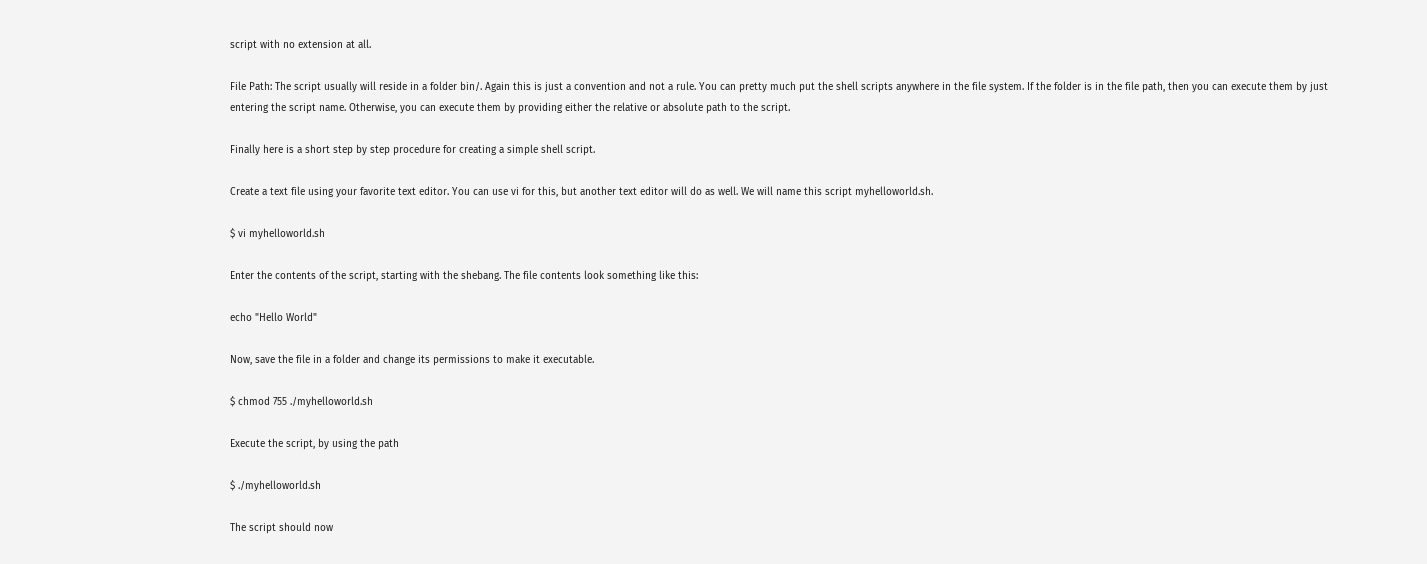script with no extension at all.

File Path: The script usually will reside in a folder bin/. Again this is just a convention and not a rule. You can pretty much put the shell scripts anywhere in the file system. If the folder is in the file path, then you can execute them by just entering the script name. Otherwise, you can execute them by providing either the relative or absolute path to the script.

Finally here is a short step by step procedure for creating a simple shell script.

Create a text file using your favorite text editor. You can use vi for this, but another text editor will do as well. We will name this script myhelloworld.sh.

$ vi myhelloworld.sh

Enter the contents of the script, starting with the shebang. The file contents look something like this:

echo "Hello World"

Now, save the file in a folder and change its permissions to make it executable.

$ chmod 755 ./myhelloworld.sh

Execute the script, by using the path

$ ./myhelloworld.sh

The script should now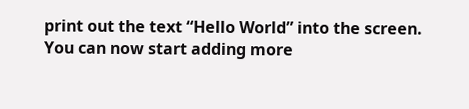print out the text “Hello World” into the screen. You can now start adding more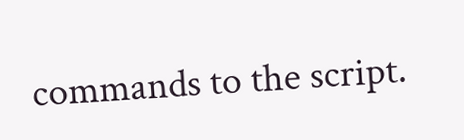commands to the script.